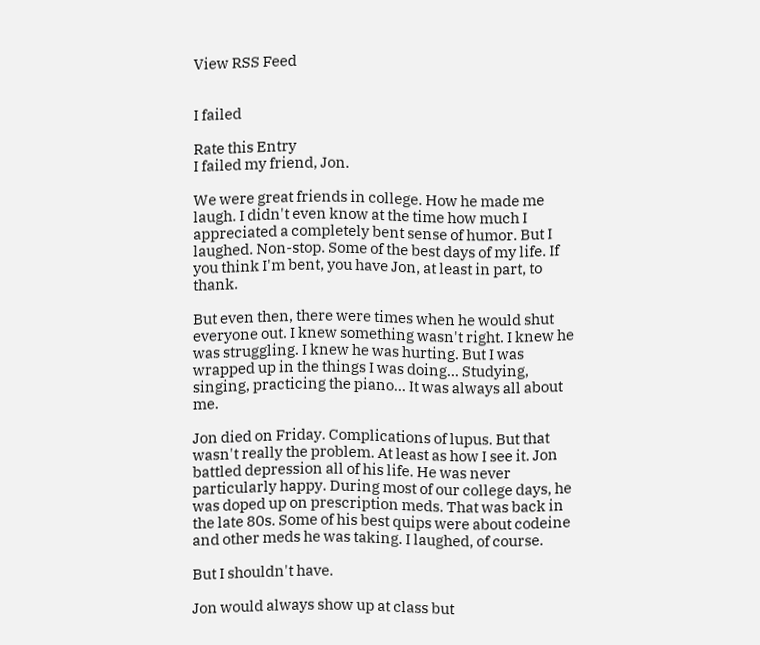View RSS Feed


I failed

Rate this Entry
I failed my friend, Jon.

We were great friends in college. How he made me laugh. I didn't even know at the time how much I appreciated a completely bent sense of humor. But I laughed. Non-stop. Some of the best days of my life. If you think I'm bent, you have Jon, at least in part, to thank.

But even then, there were times when he would shut everyone out. I knew something wasn't right. I knew he was struggling. I knew he was hurting. But I was wrapped up in the things I was doing... Studying, singing, practicing the piano... It was always all about me.

Jon died on Friday. Complications of lupus. But that wasn't really the problem. At least as how I see it. Jon battled depression all of his life. He was never particularly happy. During most of our college days, he was doped up on prescription meds. That was back in the late 80s. Some of his best quips were about codeine and other meds he was taking. I laughed, of course.

But I shouldn't have.

Jon would always show up at class but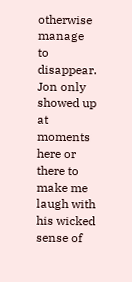otherwise manage to disappear. Jon only showed up at moments here or there to make me laugh with his wicked sense of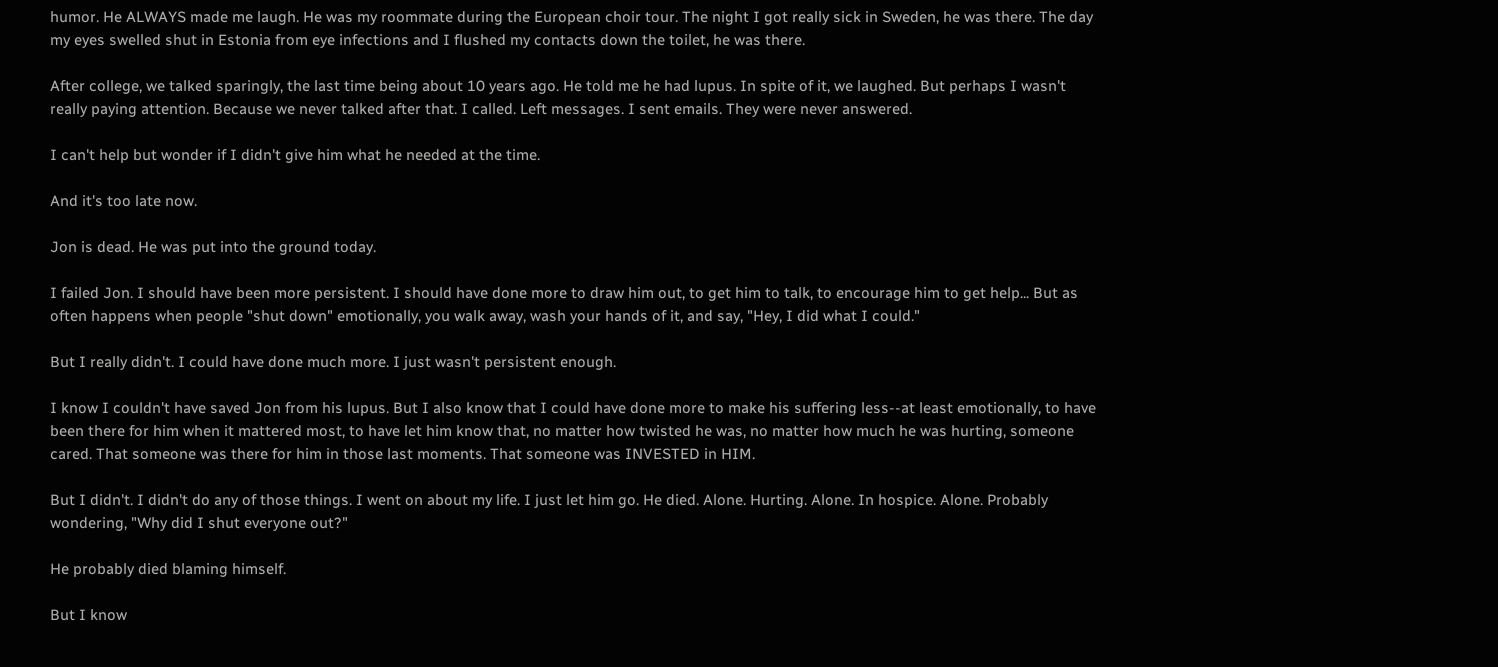humor. He ALWAYS made me laugh. He was my roommate during the European choir tour. The night I got really sick in Sweden, he was there. The day my eyes swelled shut in Estonia from eye infections and I flushed my contacts down the toilet, he was there.

After college, we talked sparingly, the last time being about 10 years ago. He told me he had lupus. In spite of it, we laughed. But perhaps I wasn't really paying attention. Because we never talked after that. I called. Left messages. I sent emails. They were never answered.

I can't help but wonder if I didn't give him what he needed at the time.

And it's too late now.

Jon is dead. He was put into the ground today.

I failed Jon. I should have been more persistent. I should have done more to draw him out, to get him to talk, to encourage him to get help... But as often happens when people "shut down" emotionally, you walk away, wash your hands of it, and say, "Hey, I did what I could."

But I really didn't. I could have done much more. I just wasn't persistent enough.

I know I couldn't have saved Jon from his lupus. But I also know that I could have done more to make his suffering less--at least emotionally, to have been there for him when it mattered most, to have let him know that, no matter how twisted he was, no matter how much he was hurting, someone cared. That someone was there for him in those last moments. That someone was INVESTED in HIM.

But I didn't. I didn't do any of those things. I went on about my life. I just let him go. He died. Alone. Hurting. Alone. In hospice. Alone. Probably wondering, "Why did I shut everyone out?"

He probably died blaming himself.

But I know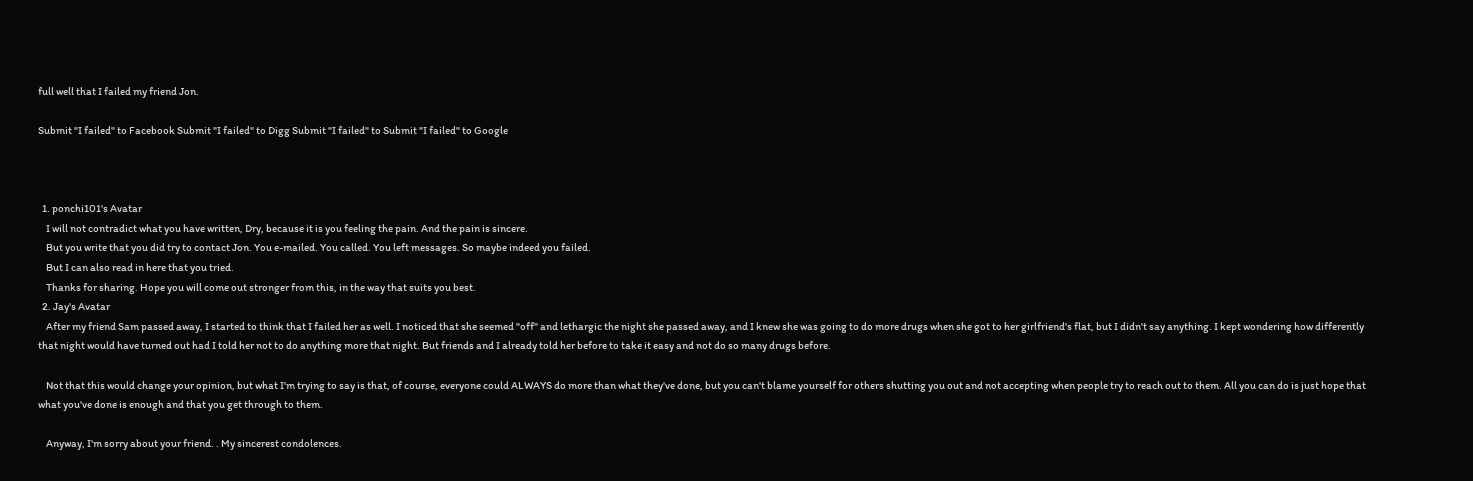full well that I failed my friend Jon.

Submit "I failed" to Facebook Submit "I failed" to Digg Submit "I failed" to Submit "I failed" to Google



  1. ponchi101's Avatar
    I will not contradict what you have written, Dry, because it is you feeling the pain. And the pain is sincere.
    But you write that you did try to contact Jon. You e-mailed. You called. You left messages. So maybe indeed you failed.
    But I can also read in here that you tried.
    Thanks for sharing. Hope you will come out stronger from this, in the way that suits you best.
  2. Jay's Avatar
    After my friend Sam passed away, I started to think that I failed her as well. I noticed that she seemed "off" and lethargic the night she passed away, and I knew she was going to do more drugs when she got to her girlfriend's flat, but I didn't say anything. I kept wondering how differently that night would have turned out had I told her not to do anything more that night. But friends and I already told her before to take it easy and not do so many drugs before.

    Not that this would change your opinion, but what I'm trying to say is that, of course, everyone could ALWAYS do more than what they've done, but you can't blame yourself for others shutting you out and not accepting when people try to reach out to them. All you can do is just hope that what you've done is enough and that you get through to them.

    Anyway, I'm sorry about your friend. . My sincerest condolences.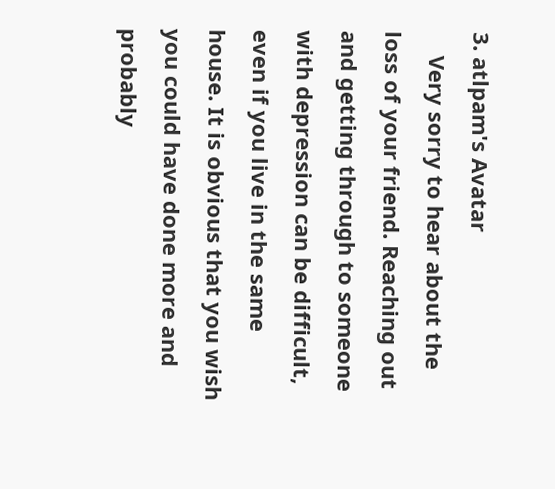3. atlpam's Avatar
    Very sorry to hear about the loss of your friend. Reaching out and getting through to someone with depression can be difficult, even if you live in the same house. It is obvious that you wish you could have done more and probably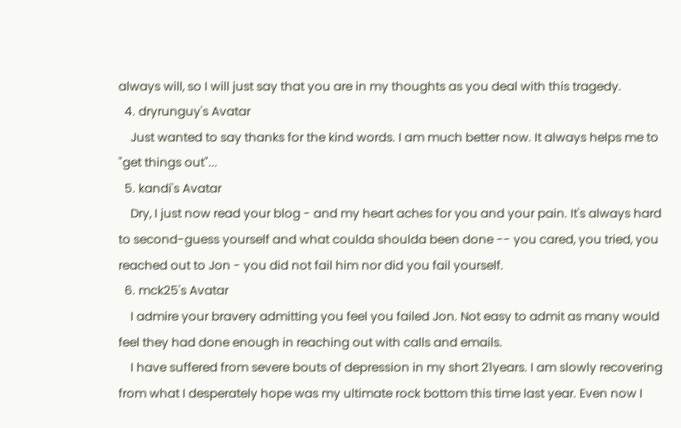always will, so I will just say that you are in my thoughts as you deal with this tragedy.
  4. dryrunguy's Avatar
    Just wanted to say thanks for the kind words. I am much better now. It always helps me to "get things out"...
  5. kandi's Avatar
    Dry, I just now read your blog - and my heart aches for you and your pain. It's always hard to second-guess yourself and what coulda shoulda been done -- you cared, you tried, you reached out to Jon - you did not fail him nor did you fail yourself.
  6. mck25's Avatar
    I admire your bravery admitting you feel you failed Jon. Not easy to admit as many would feel they had done enough in reaching out with calls and emails.
    I have suffered from severe bouts of depression in my short 21years. I am slowly recovering from what I desperately hope was my ultimate rock bottom this time last year. Even now I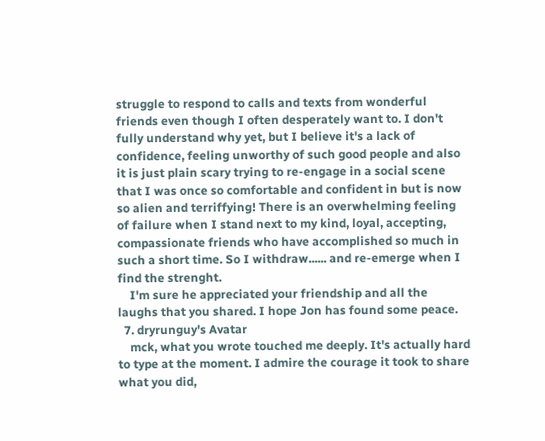struggle to respond to calls and texts from wonderful friends even though I often desperately want to. I don't fully understand why yet, but I believe it's a lack of confidence, feeling unworthy of such good people and also it is just plain scary trying to re-engage in a social scene that I was once so comfortable and confident in but is now so alien and terriffying! There is an overwhelming feeling of failure when I stand next to my kind, loyal, accepting, compassionate friends who have accomplished so much in such a short time. So I withdraw...... and re-emerge when I find the strenght.
    I'm sure he appreciated your friendship and all the laughs that you shared. I hope Jon has found some peace.
  7. dryrunguy's Avatar
    mck, what you wrote touched me deeply. It's actually hard to type at the moment. I admire the courage it took to share what you did,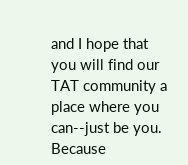and I hope that you will find our TAT community a place where you can--just be you. Because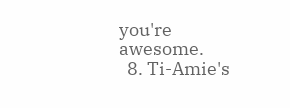you're awesome.
  8. Ti-Amie's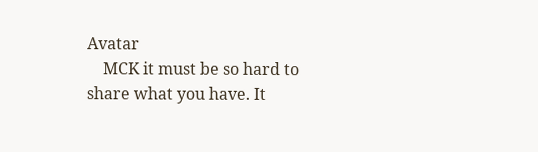Avatar
    MCK it must be so hard to share what you have. It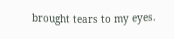brought tears to my eyes.